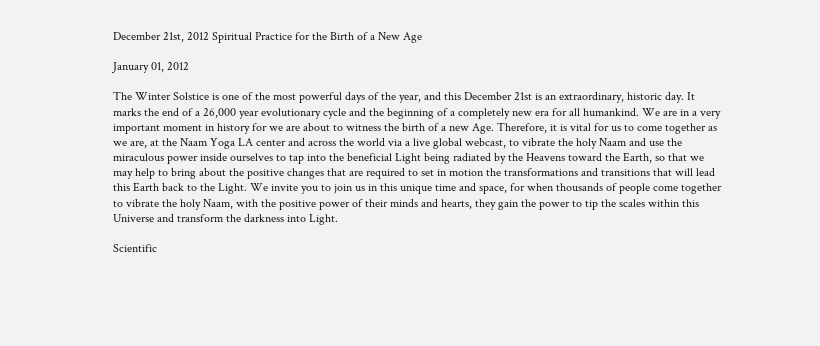December 21st, 2012 Spiritual Practice for the Birth of a New Age

January 01, 2012

The Winter Solstice is one of the most powerful days of the year, and this December 21st is an extraordinary, historic day. It marks the end of a 26,000 year evolutionary cycle and the beginning of a completely new era for all humankind. We are in a very important moment in history for we are about to witness the birth of a new Age. Therefore, it is vital for us to come together as we are, at the Naam Yoga LA center and across the world via a live global webcast, to vibrate the holy Naam and use the miraculous power inside ourselves to tap into the beneficial Light being radiated by the Heavens toward the Earth, so that we may help to bring about the positive changes that are required to set in motion the transformations and transitions that will lead this Earth back to the Light. We invite you to join us in this unique time and space, for when thousands of people come together to vibrate the holy Naam, with the positive power of their minds and hearts, they gain the power to tip the scales within this Universe and transform the darkness into Light.

Scientific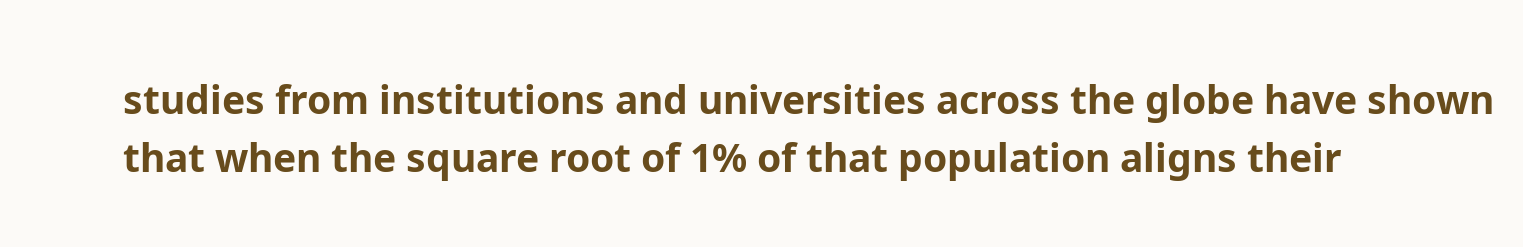studies from institutions and universities across the globe have shown that when the square root of 1% of that population aligns their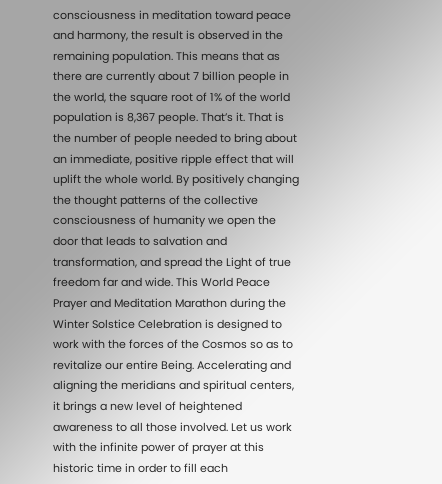consciousness in meditation toward peace and harmony, the result is observed in the remaining population. This means that as there are currently about 7 billion people in the world, the square root of 1% of the world population is 8,367 people. That’s it. That is the number of people needed to bring about an immediate, positive ripple effect that will uplift the whole world. By positively changing the thought patterns of the collective consciousness of humanity we open the door that leads to salvation and transformation, and spread the Light of true freedom far and wide. This World Peace Prayer and Meditation Marathon during the Winter Solstice Celebration is designed to work with the forces of the Cosmos so as to revitalize our entire Being. Accelerating and aligning the meridians and spiritual centers, it brings a new level of heightened awareness to all those involved. Let us work with the infinite power of prayer at this historic time in order to fill each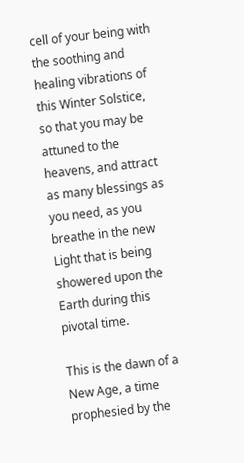cell of your being with the soothing and healing vibrations of this Winter Solstice, so that you may be attuned to the heavens, and attract as many blessings as you need, as you breathe in the new Light that is being showered upon the Earth during this pivotal time.

This is the dawn of a New Age, a time prophesied by the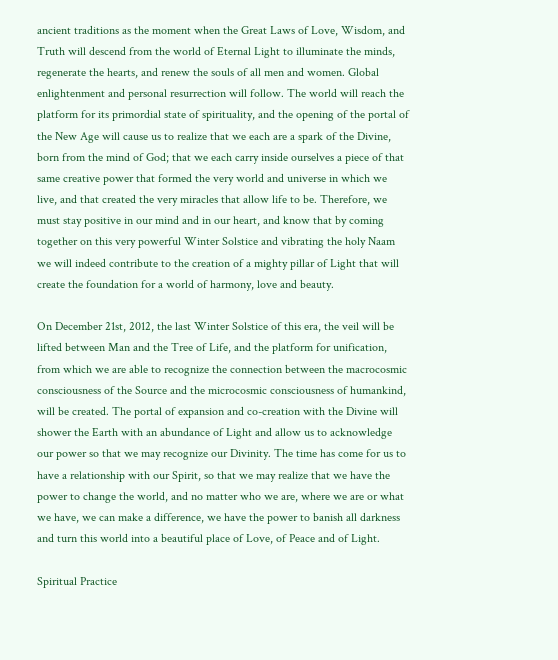ancient traditions as the moment when the Great Laws of Love, Wisdom, and Truth will descend from the world of Eternal Light to illuminate the minds, regenerate the hearts, and renew the souls of all men and women. Global enlightenment and personal resurrection will follow. The world will reach the platform for its primordial state of spirituality, and the opening of the portal of the New Age will cause us to realize that we each are a spark of the Divine, born from the mind of God; that we each carry inside ourselves a piece of that same creative power that formed the very world and universe in which we live, and that created the very miracles that allow life to be. Therefore, we must stay positive in our mind and in our heart, and know that by coming together on this very powerful Winter Solstice and vibrating the holy Naam we will indeed contribute to the creation of a mighty pillar of Light that will create the foundation for a world of harmony, love and beauty.

On December 21st, 2012, the last Winter Solstice of this era, the veil will be lifted between Man and the Tree of Life, and the platform for unification, from which we are able to recognize the connection between the macrocosmic consciousness of the Source and the microcosmic consciousness of humankind, will be created. The portal of expansion and co-creation with the Divine will shower the Earth with an abundance of Light and allow us to acknowledge our power so that we may recognize our Divinity. The time has come for us to have a relationship with our Spirit, so that we may realize that we have the power to change the world, and no matter who we are, where we are or what we have, we can make a difference, we have the power to banish all darkness and turn this world into a beautiful place of Love, of Peace and of Light.

Spiritual Practice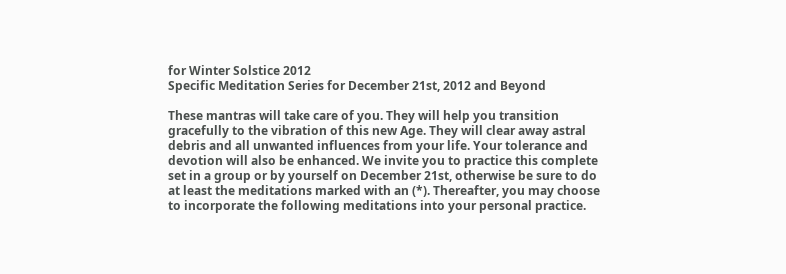for Winter Solstice 2012
Specific Meditation Series for December 21st, 2012 and Beyond

These mantras will take care of you. They will help you transition gracefully to the vibration of this new Age. They will clear away astral debris and all unwanted influences from your life. Your tolerance and devotion will also be enhanced. We invite you to practice this complete set in a group or by yourself on December 21st, otherwise be sure to do at least the meditations marked with an (*). Thereafter, you may choose to incorporate the following meditations into your personal practice.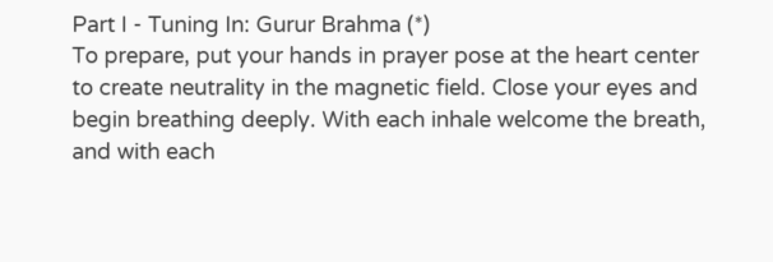Part I - Tuning In: Gurur Brahma (*)
To prepare, put your hands in prayer pose at the heart center to create neutrality in the magnetic field. Close your eyes and begin breathing deeply. With each inhale welcome the breath, and with each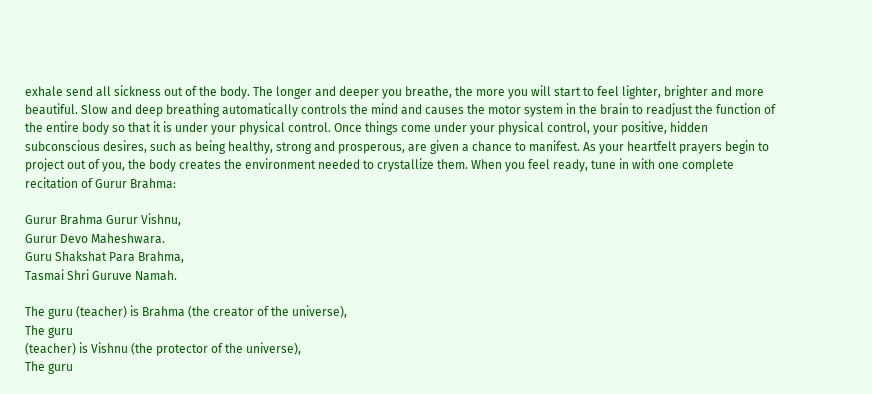exhale send all sickness out of the body. The longer and deeper you breathe, the more you will start to feel lighter, brighter and more beautiful. Slow and deep breathing automatically controls the mind and causes the motor system in the brain to readjust the function of the entire body so that it is under your physical control. Once things come under your physical control, your positive, hidden subconscious desires, such as being healthy, strong and prosperous, are given a chance to manifest. As your heartfelt prayers begin to project out of you, the body creates the environment needed to crystallize them. When you feel ready, tune in with one complete recitation of Gurur Brahma:

Gurur Brahma Gurur Vishnu,
Gurur Devo Maheshwara.
Guru Shakshat Para Brahma,
Tasmai Shri Guruve Namah.

The guru (teacher) is Brahma (the creator of the universe),
The guru
(teacher) is Vishnu (the protector of the universe),
The guru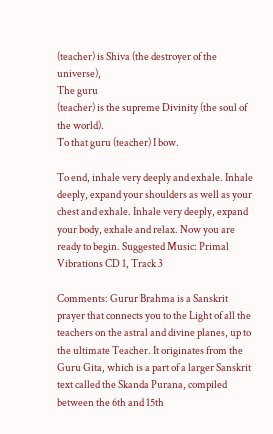(teacher) is Shiva (the destroyer of the universe),
The guru
(teacher) is the supreme Divinity (the soul of the world).
To that guru (teacher) I bow.

To end, inhale very deeply and exhale. Inhale deeply, expand your shoulders as well as your chest and exhale. Inhale very deeply, expand your body, exhale and relax. Now you are ready to begin. Suggested Music: Primal Vibrations CD 1, Track 3

Comments: Gurur Brahma is a Sanskrit prayer that connects you to the Light of all the teachers on the astral and divine planes, up to the ultimate Teacher. It originates from the Guru Gita, which is a part of a larger Sanskrit text called the Skanda Purana, compiled between the 6th and 15th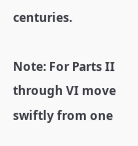centuries.

Note: For Parts II through VI move swiftly from one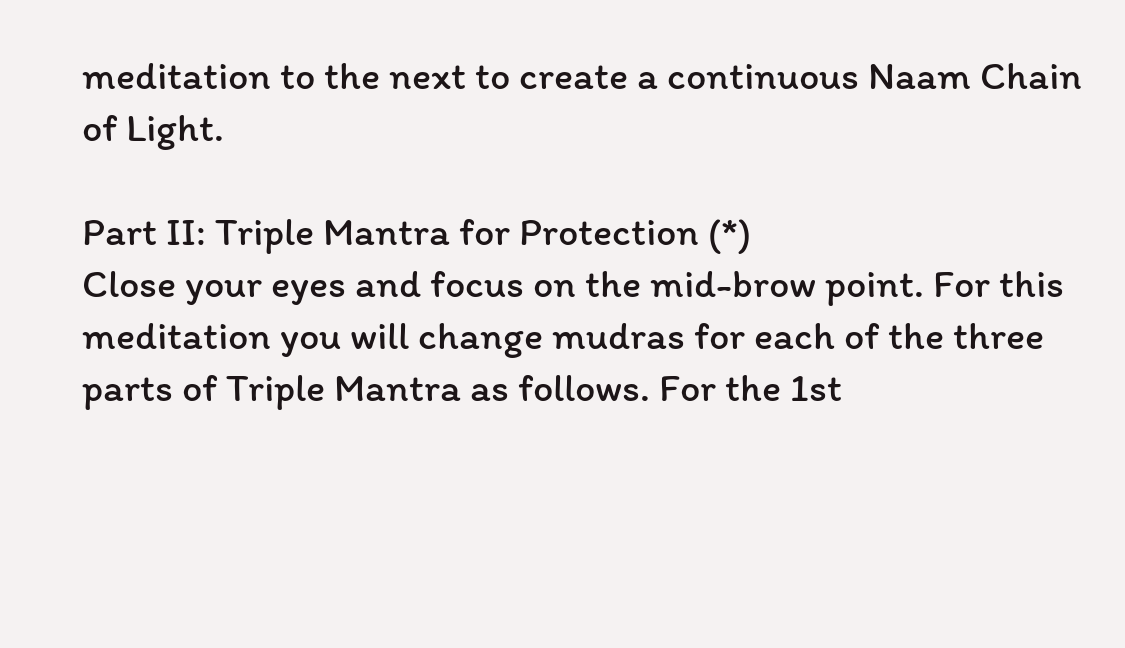meditation to the next to create a continuous Naam Chain of Light.

Part II: Triple Mantra for Protection (*)
Close your eyes and focus on the mid-brow point. For this meditation you will change mudras for each of the three parts of Triple Mantra as follows. For the 1st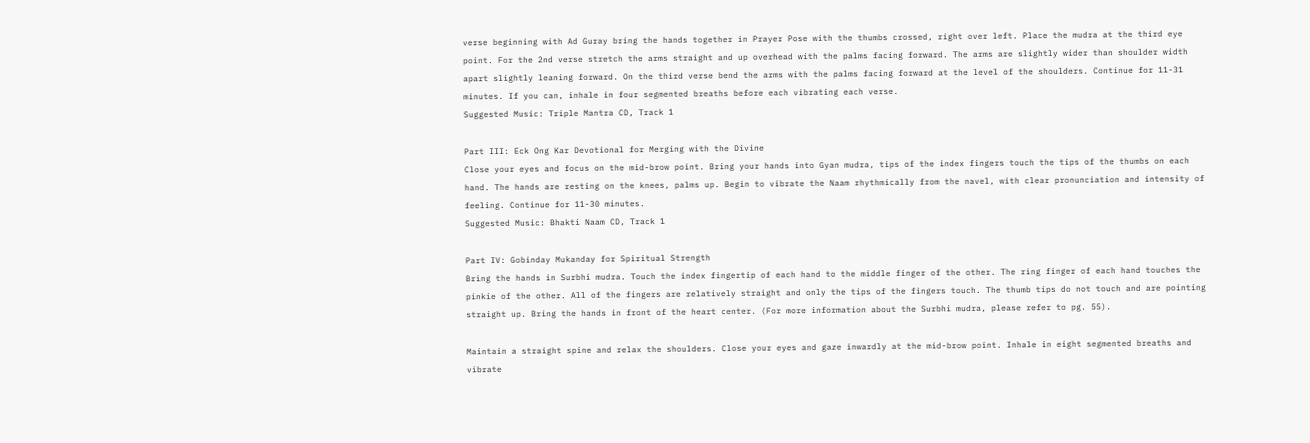verse beginning with Ad Guray bring the hands together in Prayer Pose with the thumbs crossed, right over left. Place the mudra at the third eye point. For the 2nd verse stretch the arms straight and up overhead with the palms facing forward. The arms are slightly wider than shoulder width apart slightly leaning forward. On the third verse bend the arms with the palms facing forward at the level of the shoulders. Continue for 11-31 minutes. If you can, inhale in four segmented breaths before each vibrating each verse.
Suggested Music: Triple Mantra CD, Track 1

Part III: Eck Ong Kar Devotional for Merging with the Divine
Close your eyes and focus on the mid-brow point. Bring your hands into Gyan mudra, tips of the index fingers touch the tips of the thumbs on each hand. The hands are resting on the knees, palms up. Begin to vibrate the Naam rhythmically from the navel, with clear pronunciation and intensity of feeling. Continue for 11-30 minutes.
Suggested Music: Bhakti Naam CD, Track 1

Part IV: Gobinday Mukanday for Spiritual Strength
Bring the hands in Surbhi mudra. Touch the index fingertip of each hand to the middle finger of the other. The ring finger of each hand touches the pinkie of the other. All of the fingers are relatively straight and only the tips of the fingers touch. The thumb tips do not touch and are pointing straight up. Bring the hands in front of the heart center. (For more information about the Surbhi mudra, please refer to pg. 55).

Maintain a straight spine and relax the shoulders. Close your eyes and gaze inwardly at the mid-brow point. Inhale in eight segmented breaths and vibrate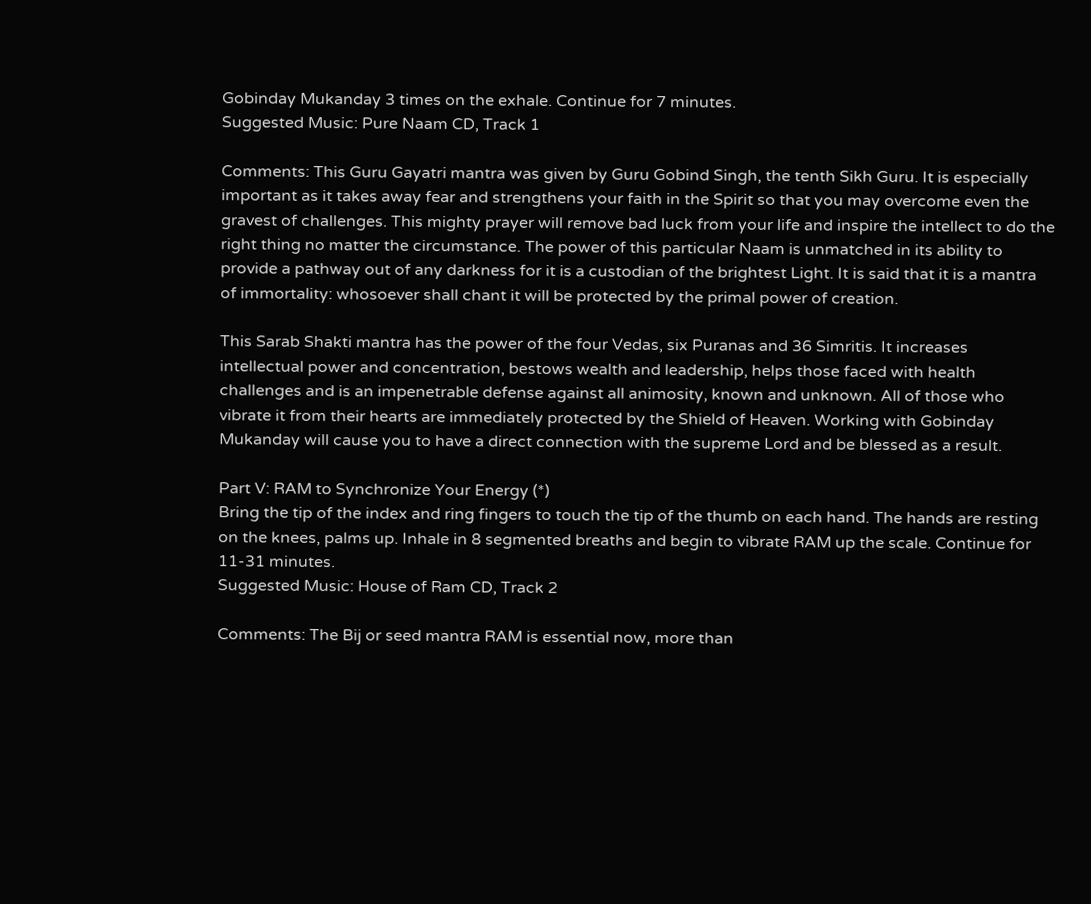Gobinday Mukanday 3 times on the exhale. Continue for 7 minutes.
Suggested Music: Pure Naam CD, Track 1

Comments: This Guru Gayatri mantra was given by Guru Gobind Singh, the tenth Sikh Guru. It is especially important as it takes away fear and strengthens your faith in the Spirit so that you may overcome even the gravest of challenges. This mighty prayer will remove bad luck from your life and inspire the intellect to do the right thing no matter the circumstance. The power of this particular Naam is unmatched in its ability to provide a pathway out of any darkness for it is a custodian of the brightest Light. It is said that it is a mantra of immortality: whosoever shall chant it will be protected by the primal power of creation.

This Sarab Shakti mantra has the power of the four Vedas, six Puranas and 36 Simritis. It increases intellectual power and concentration, bestows wealth and leadership, helps those faced with health challenges and is an impenetrable defense against all animosity, known and unknown. All of those who vibrate it from their hearts are immediately protected by the Shield of Heaven. Working with Gobinday Mukanday will cause you to have a direct connection with the supreme Lord and be blessed as a result.

Part V: RAM to Synchronize Your Energy (*)
Bring the tip of the index and ring fingers to touch the tip of the thumb on each hand. The hands are resting on the knees, palms up. Inhale in 8 segmented breaths and begin to vibrate RAM up the scale. Continue for 11-31 minutes.
Suggested Music: House of Ram CD, Track 2

Comments: The Bij or seed mantra RAM is essential now, more than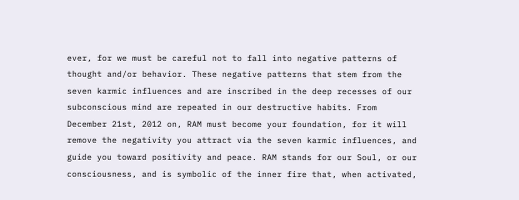ever, for we must be careful not to fall into negative patterns of thought and/or behavior. These negative patterns that stem from the seven karmic influences and are inscribed in the deep recesses of our subconscious mind are repeated in our destructive habits. From December 21st, 2012 on, RAM must become your foundation, for it will remove the negativity you attract via the seven karmic influences, and guide you toward positivity and peace. RAM stands for our Soul, or our consciousness, and is symbolic of the inner fire that, when activated,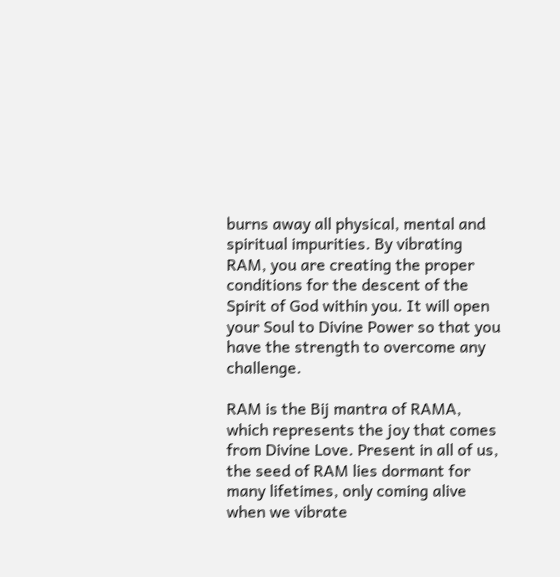burns away all physical, mental and spiritual impurities. By vibrating RAM, you are creating the proper conditions for the descent of the Spirit of God within you. It will open your Soul to Divine Power so that you have the strength to overcome any challenge.

RAM is the Bij mantra of RAMA, which represents the joy that comes from Divine Love. Present in all of us, the seed of RAM lies dormant for many lifetimes, only coming alive when we vibrate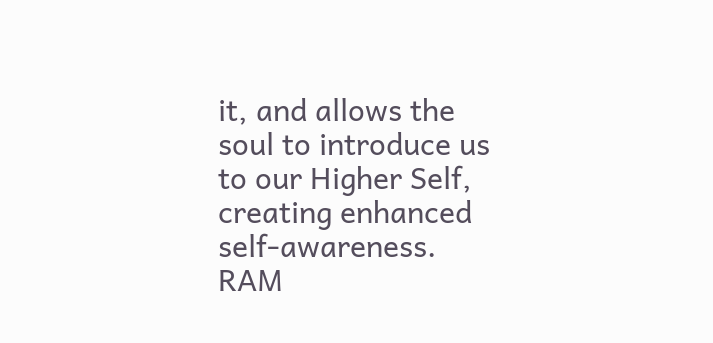it, and allows the soul to introduce us to our Higher Self, creating enhanced self-awareness. RAM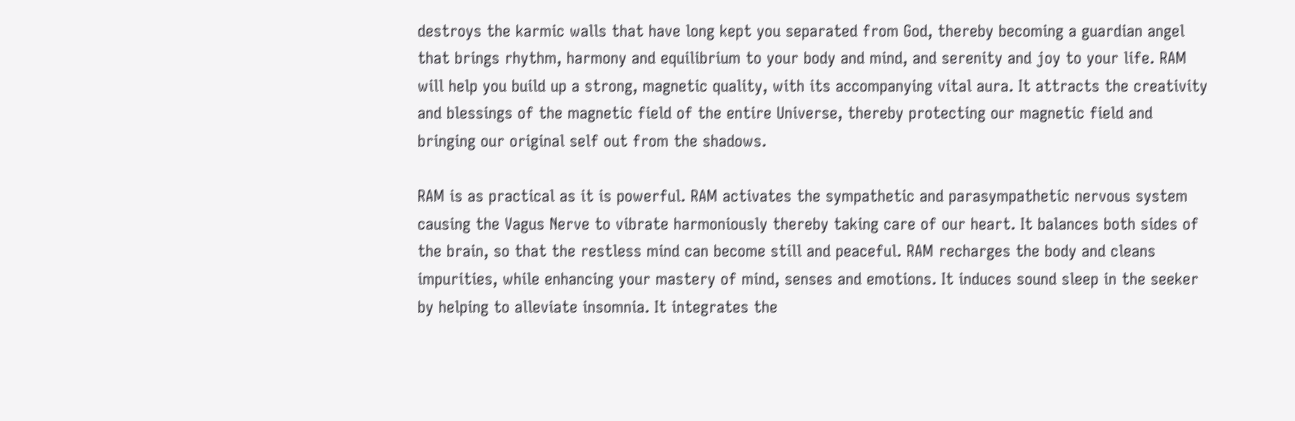destroys the karmic walls that have long kept you separated from God, thereby becoming a guardian angel that brings rhythm, harmony and equilibrium to your body and mind, and serenity and joy to your life. RAM will help you build up a strong, magnetic quality, with its accompanying vital aura. It attracts the creativity and blessings of the magnetic field of the entire Universe, thereby protecting our magnetic field and bringing our original self out from the shadows.

RAM is as practical as it is powerful. RAM activates the sympathetic and parasympathetic nervous system causing the Vagus Nerve to vibrate harmoniously thereby taking care of our heart. It balances both sides of the brain, so that the restless mind can become still and peaceful. RAM recharges the body and cleans impurities, while enhancing your mastery of mind, senses and emotions. It induces sound sleep in the seeker by helping to alleviate insomnia. It integrates the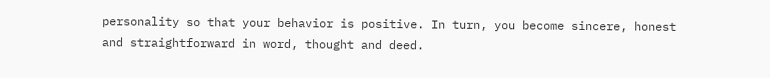personality so that your behavior is positive. In turn, you become sincere, honest and straightforward in word, thought and deed.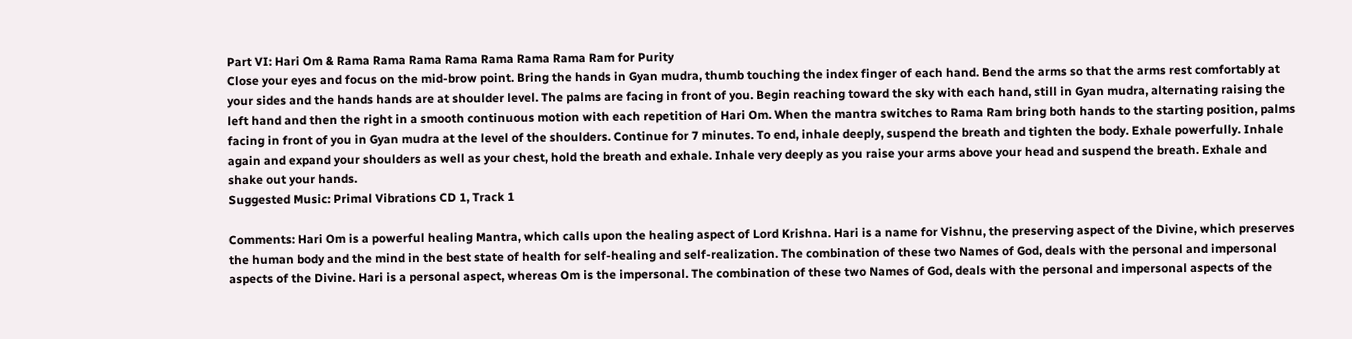Part VI: Hari Om & Rama Rama Rama Rama Rama Rama Rama Ram for Purity
Close your eyes and focus on the mid-brow point. Bring the hands in Gyan mudra, thumb touching the index finger of each hand. Bend the arms so that the arms rest comfortably at your sides and the hands hands are at shoulder level. The palms are facing in front of you. Begin reaching toward the sky with each hand, still in Gyan mudra, alternating raising the left hand and then the right in a smooth continuous motion with each repetition of Hari Om. When the mantra switches to Rama Ram bring both hands to the starting position, palms facing in front of you in Gyan mudra at the level of the shoulders. Continue for 7 minutes. To end, inhale deeply, suspend the breath and tighten the body. Exhale powerfully. Inhale again and expand your shoulders as well as your chest, hold the breath and exhale. Inhale very deeply as you raise your arms above your head and suspend the breath. Exhale and shake out your hands.
Suggested Music: Primal Vibrations CD 1, Track 1

Comments: Hari Om is a powerful healing Mantra, which calls upon the healing aspect of Lord Krishna. Hari is a name for Vishnu, the preserving aspect of the Divine, which preserves the human body and the mind in the best state of health for self-healing and self-realization. The combination of these two Names of God, deals with the personal and impersonal aspects of the Divine. Hari is a personal aspect, whereas Om is the impersonal. The combination of these two Names of God, deals with the personal and impersonal aspects of the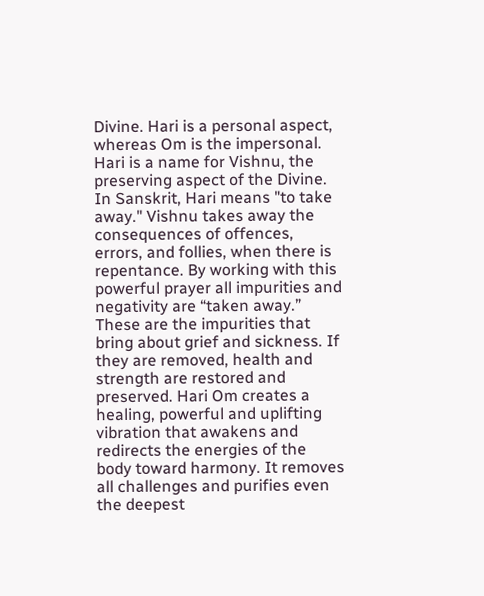Divine. Hari is a personal aspect, whereas Om is the impersonal. Hari is a name for Vishnu, the preserving aspect of the Divine. In Sanskrit, Hari means "to take away." Vishnu takes away the consequences of offences, errors, and follies, when there is repentance. By working with this powerful prayer all impurities and negativity are “taken away.” These are the impurities that bring about grief and sickness. If they are removed, health and strength are restored and preserved. Hari Om creates a healing, powerful and uplifting vibration that awakens and redirects the energies of the body toward harmony. It removes all challenges and purifies even the deepest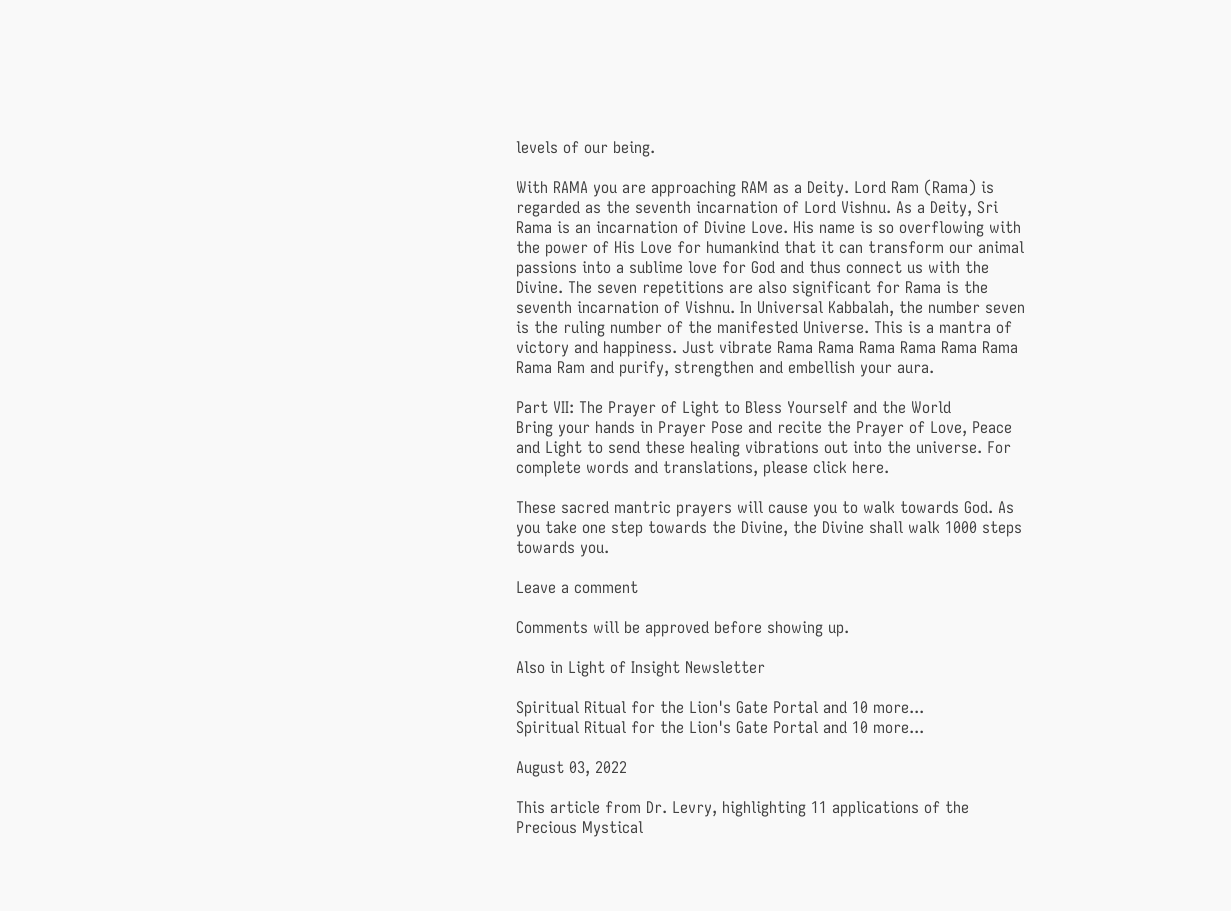levels of our being.

With RAMA you are approaching RAM as a Deity. Lord Ram (Rama) is regarded as the seventh incarnation of Lord Vishnu. As a Deity, Sri Rama is an incarnation of Divine Love. His name is so overflowing with the power of His Love for humankind that it can transform our animal passions into a sublime love for God and thus connect us with the Divine. The seven repetitions are also significant for Rama is the seventh incarnation of Vishnu. In Universal Kabbalah, the number seven is the ruling number of the manifested Universe. This is a mantra of victory and happiness. Just vibrate Rama Rama Rama Rama Rama Rama Rama Ram and purify, strengthen and embellish your aura.

Part VII: The Prayer of Light to Bless Yourself and the World
Bring your hands in Prayer Pose and recite the Prayer of Love, Peace and Light to send these healing vibrations out into the universe. For complete words and translations, please click here.

These sacred mantric prayers will cause you to walk towards God. As you take one step towards the Divine, the Divine shall walk 1000 steps towards you.

Leave a comment

Comments will be approved before showing up.

Also in Light of Insight Newsletter

Spiritual Ritual for the Lion's Gate Portal and 10 more...
Spiritual Ritual for the Lion's Gate Portal and 10 more...

August 03, 2022

This article from Dr. Levry, highlighting 11 applications of the Precious Mystical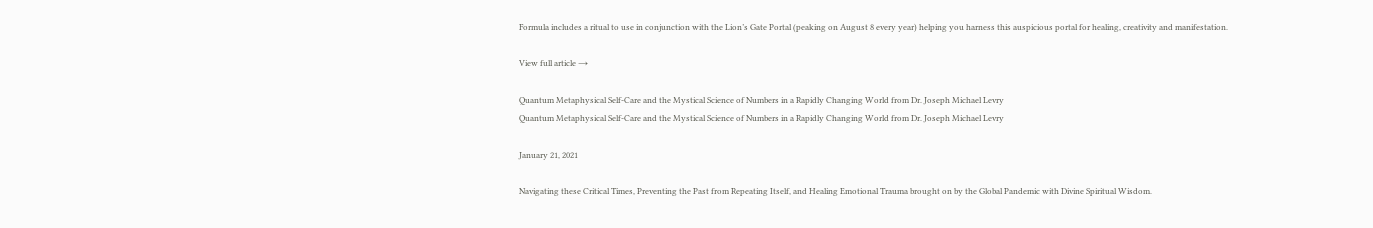Formula includes a ritual to use in conjunction with the Lion’s Gate Portal (peaking on August 8 every year) helping you harness this auspicious portal for healing, creativity and manifestation.

View full article →

Quantum Metaphysical Self-Care and the Mystical Science of Numbers in a Rapidly Changing World from Dr. Joseph Michael Levry
Quantum Metaphysical Self-Care and the Mystical Science of Numbers in a Rapidly Changing World from Dr. Joseph Michael Levry

January 21, 2021

Navigating these Critical Times, Preventing the Past from Repeating Itself, and Healing Emotional Trauma brought on by the Global Pandemic with Divine Spiritual Wisdom.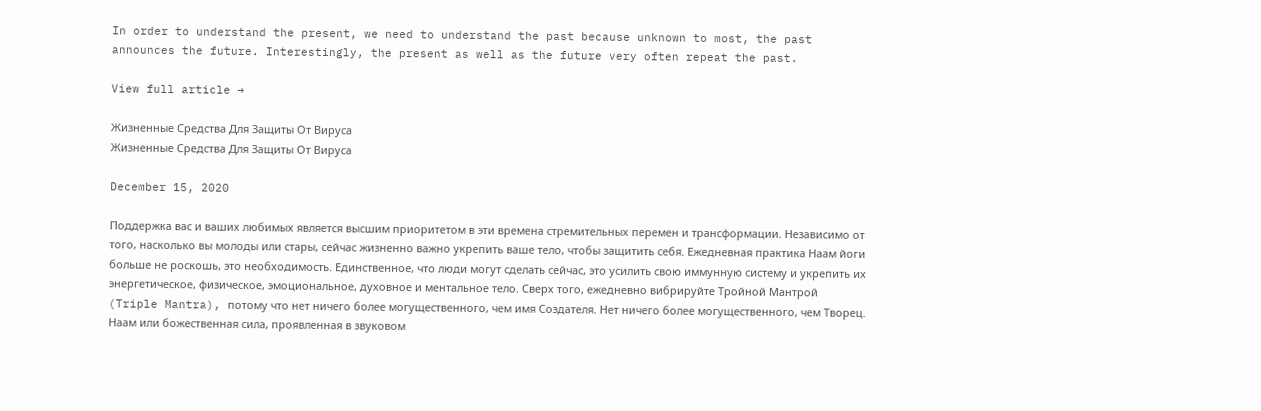In order to understand the present, we need to understand the past because unknown to most, the past announces the future. Interestingly, the present as well as the future very often repeat the past.

View full article →

Жизненные Средства Для Защиты Oт Вируса
Жизненные Средства Для Защиты Oт Вируса

December 15, 2020

Поддержка вас и ваших любимых является высшим приоритетом в эти времена стремительных перемен и трансформации. Независимо от того, насколько вы молоды или стары, сейчас жизненно важно укрепить ваше тело, чтобы защитить себя. Ежедневная практика Наам йоги больше не роскошь, это необходимость. Единственное, что люди могут сделать сейчас, это усилить свою иммунную систему и укрепить их энергетическое, физическое, эмоциональное, духовное и ментальное тело. Сверх того, ежедневно вибрируйте Тройной Мантрой (Triple Mantra), потому что нет ничего более могущественного, чем имя Создателя. Нет ничего более могущественного, чем Творец. Наам или божественная сила, проявленная в звуковом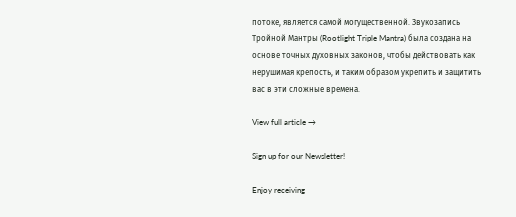потоке, является самой могущественной. Звукозапись Тройной Мантры (Rootlight Triple Mantra) была создана на основе точных духовных законов, чтобы действовать как нерушимая крепость, и таким образом укрепить и защитить вас в эти сложные времена.

View full article →

Sign up for our Newsletter!

Enjoy receiving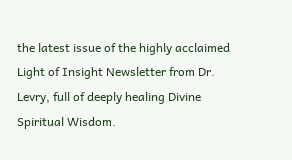the latest issue of the highly acclaimed Light of Insight Newsletter from Dr. Levry, full of deeply healing Divine Spiritual Wisdom.